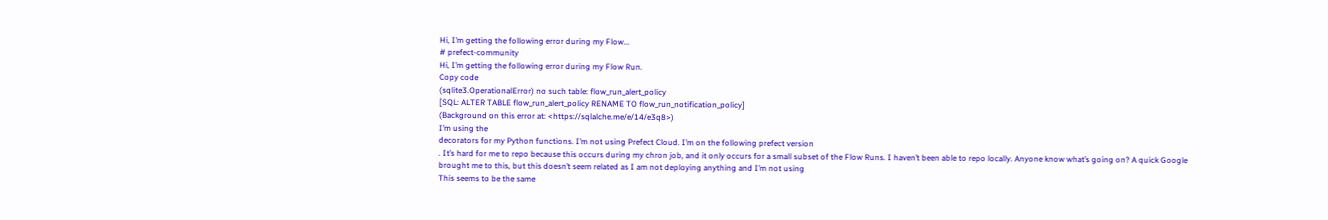Hi, I’m getting the following error during my Flow...
# prefect-community
Hi, I’m getting the following error during my Flow Run.
Copy code
(sqlite3.OperationalError) no such table: flow_run_alert_policy
[SQL: ALTER TABLE flow_run_alert_policy RENAME TO flow_run_notification_policy]
(Background on this error at: <https://sqlalche.me/e/14/e3q8>)
I’m using the
decorators for my Python functions. I’m not using Prefect Cloud. I’m on the following prefect version
. It’s hard for me to repo because this occurs during my chron job, and it only occurs for a small subset of the Flow Runs. I haven’t been able to repo locally. Anyone know what’s going on? A quick Google brought me to this, but this doesn’t seem related as I am not deploying anything and I’m not using
This seems to be the same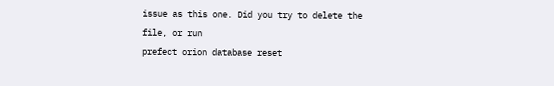issue as this one. Did you try to delete the
file, or run
prefect orion database reset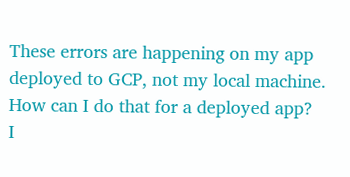These errors are happening on my app deployed to GCP, not my local machine. How can I do that for a deployed app?
I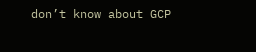don’t know about GCP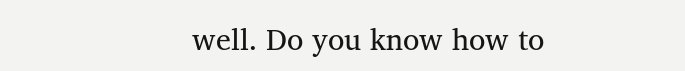well. Do you know how to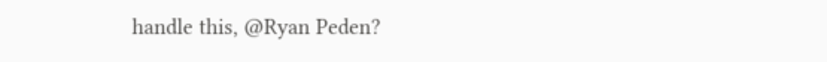handle this, @Ryan Peden?